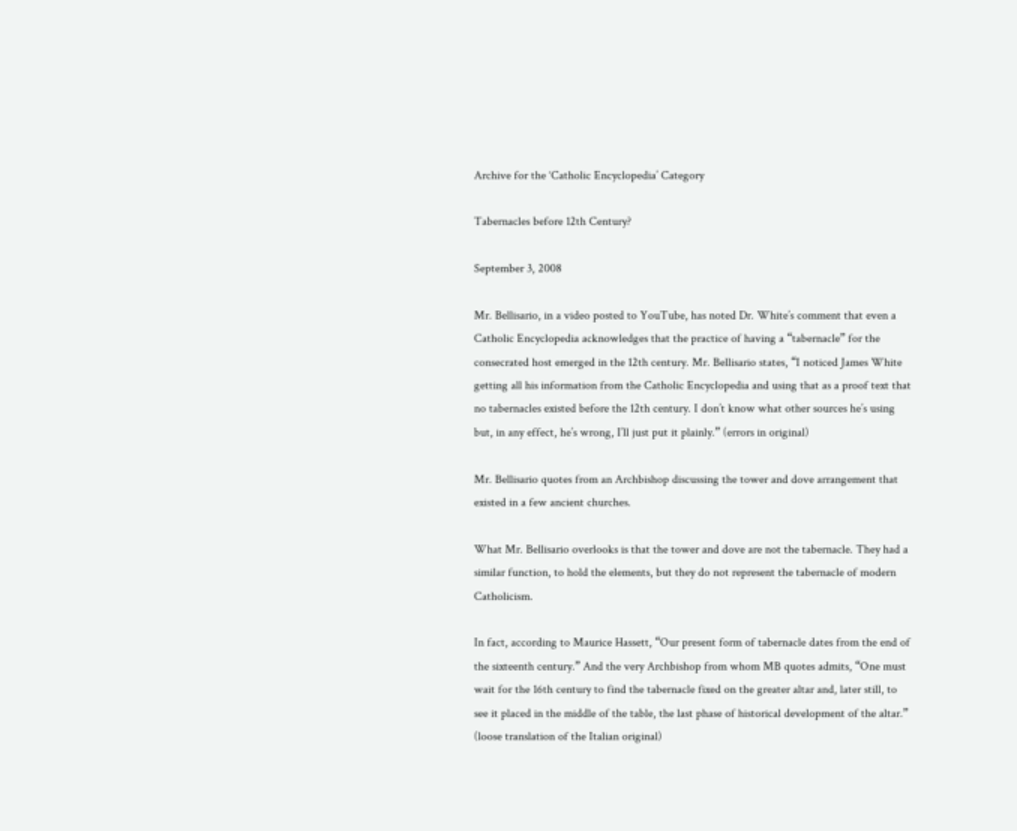Archive for the ‘Catholic Encyclopedia’ Category

Tabernacles before 12th Century?

September 3, 2008

Mr. Bellisario, in a video posted to YouTube, has noted Dr. White’s comment that even a Catholic Encyclopedia acknowledges that the practice of having a “tabernacle” for the consecrated host emerged in the 12th century. Mr. Bellisario states, “I noticed James White getting all his information from the Catholic Encyclopedia and using that as a proof text that no tabernacles existed before the 12th century. I don’t know what other sources he’s using but, in any effect, he’s wrong, I’ll just put it plainly.” (errors in original)

Mr. Bellisario quotes from an Archbishop discussing the tower and dove arrangement that existed in a few ancient churches.

What Mr. Bellisario overlooks is that the tower and dove are not the tabernacle. They had a similar function, to hold the elements, but they do not represent the tabernacle of modern Catholicism.

In fact, according to Maurice Hassett, “Our present form of tabernacle dates from the end of the sixteenth century.” And the very Archbishop from whom MB quotes admits, “One must wait for the 16th century to find the tabernacle fixed on the greater altar and, later still, to see it placed in the middle of the table, the last phase of historical development of the altar.” (loose translation of the Italian original)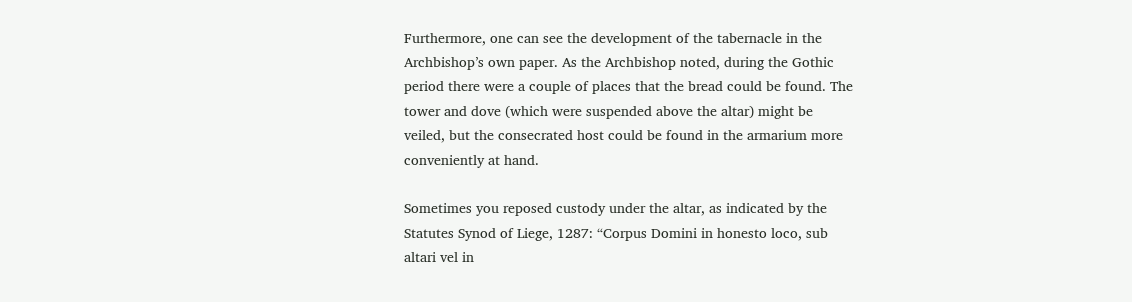Furthermore, one can see the development of the tabernacle in the Archbishop’s own paper. As the Archbishop noted, during the Gothic period there were a couple of places that the bread could be found. The tower and dove (which were suspended above the altar) might be veiled, but the consecrated host could be found in the armarium more conveniently at hand.

Sometimes you reposed custody under the altar, as indicated by the Statutes Synod of Liege, 1287: “Corpus Domini in honesto loco, sub altari vel in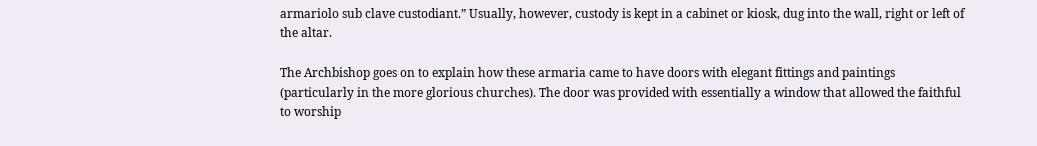armariolo sub clave custodiant.” Usually, however, custody is kept in a cabinet or kiosk, dug into the wall, right or left of the altar.

The Archbishop goes on to explain how these armaria came to have doors with elegant fittings and paintings (particularly in the more glorious churches). The door was provided with essentially a window that allowed the faithful to worship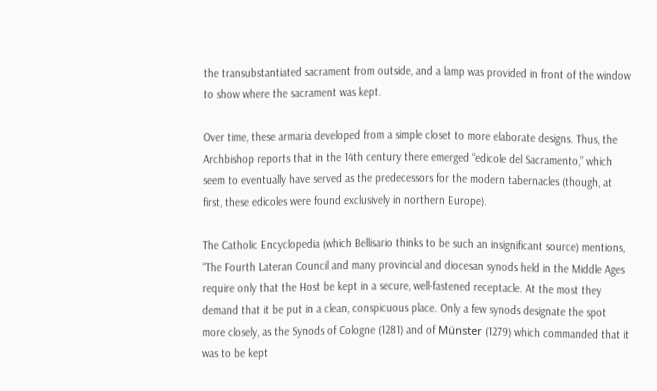the transubstantiated sacrament from outside, and a lamp was provided in front of the window to show where the sacrament was kept.

Over time, these armaria developed from a simple closet to more elaborate designs. Thus, the Archbishop reports that in the 14th century there emerged “edicole del Sacramento,” which seem to eventually have served as the predecessors for the modern tabernacles (though, at first, these edicoles were found exclusively in northern Europe).

The Catholic Encyclopedia (which Bellisario thinks to be such an insignificant source) mentions, “The Fourth Lateran Council and many provincial and diocesan synods held in the Middle Ages require only that the Host be kept in a secure, well-fastened receptacle. At the most they demand that it be put in a clean, conspicuous place. Only a few synods designate the spot more closely, as the Synods of Cologne (1281) and of Münster (1279) which commanded that it was to be kept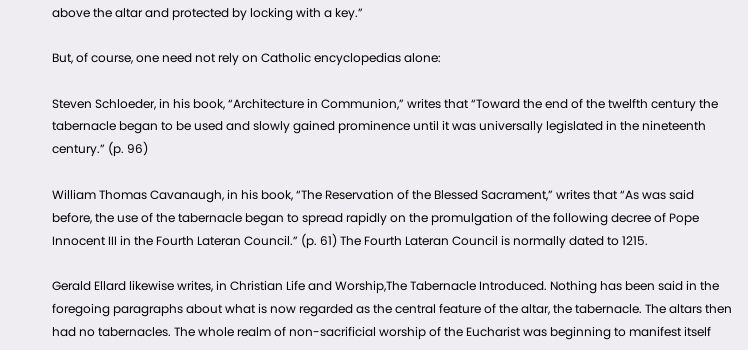above the altar and protected by locking with a key.”

But, of course, one need not rely on Catholic encyclopedias alone:

Steven Schloeder, in his book, “Architecture in Communion,” writes that “Toward the end of the twelfth century the tabernacle began to be used and slowly gained prominence until it was universally legislated in the nineteenth century.” (p. 96)

William Thomas Cavanaugh, in his book, “The Reservation of the Blessed Sacrament,” writes that “As was said before, the use of the tabernacle began to spread rapidly on the promulgation of the following decree of Pope Innocent III in the Fourth Lateran Council.” (p. 61) The Fourth Lateran Council is normally dated to 1215.

Gerald Ellard likewise writes, in Christian Life and Worship,The Tabernacle Introduced. Nothing has been said in the foregoing paragraphs about what is now regarded as the central feature of the altar, the tabernacle. The altars then had no tabernacles. The whole realm of non-sacrificial worship of the Eucharist was beginning to manifest itself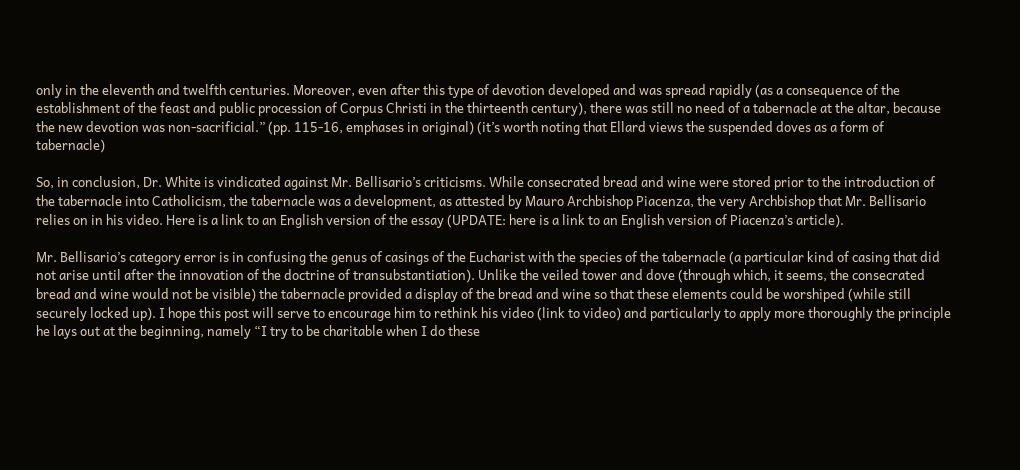only in the eleventh and twelfth centuries. Moreover, even after this type of devotion developed and was spread rapidly (as a consequence of the establishment of the feast and public procession of Corpus Christi in the thirteenth century), there was still no need of a tabernacle at the altar, because the new devotion was non-sacrificial.” (pp. 115-16, emphases in original) (it’s worth noting that Ellard views the suspended doves as a form of tabernacle)

So, in conclusion, Dr. White is vindicated against Mr. Bellisario’s criticisms. While consecrated bread and wine were stored prior to the introduction of the tabernacle into Catholicism, the tabernacle was a development, as attested by Mauro Archbishop Piacenza, the very Archbishop that Mr. Bellisario relies on in his video. Here is a link to an English version of the essay (UPDATE: here is a link to an English version of Piacenza’s article).

Mr. Bellisario’s category error is in confusing the genus of casings of the Eucharist with the species of the tabernacle (a particular kind of casing that did not arise until after the innovation of the doctrine of transubstantiation). Unlike the veiled tower and dove (through which, it seems, the consecrated bread and wine would not be visible) the tabernacle provided a display of the bread and wine so that these elements could be worshiped (while still securely locked up). I hope this post will serve to encourage him to rethink his video (link to video) and particularly to apply more thoroughly the principle he lays out at the beginning, namely “I try to be charitable when I do these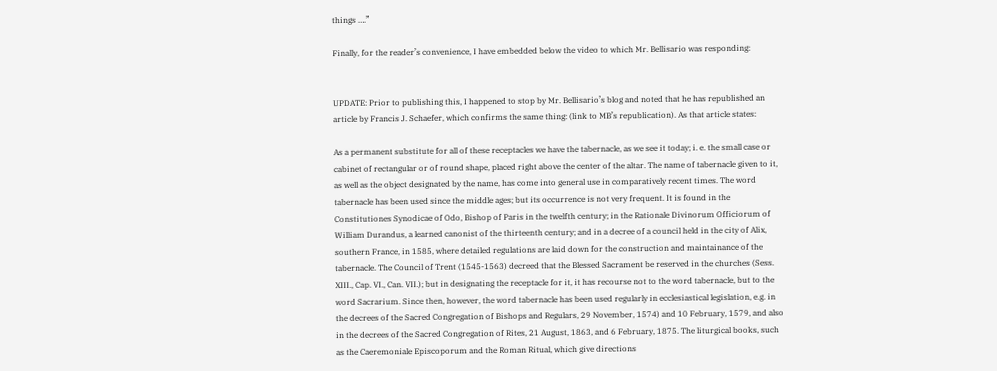things ….”

Finally, for the reader’s convenience, I have embedded below the video to which Mr. Bellisario was responding:


UPDATE: Prior to publishing this, I happened to stop by Mr. Bellisario’s blog and noted that he has republished an article by Francis J. Schaefer, which confirms the same thing: (link to MB’s republication). As that article states:

As a permanent substitute for all of these receptacles we have the tabernacle, as we see it today; i. e. the small case or cabinet of rectangular or of round shape, placed right above the center of the altar. The name of tabernacle given to it, as well as the object designated by the name, has come into general use in comparatively recent times. The word tabernacle has been used since the middle ages; but its occurrence is not very frequent. It is found in the Constitutiones Synodicae of Odo, Bishop of Paris in the twelfth century; in the Rationale Divinorum Officiorum of William Durandus, a learned canonist of the thirteenth century; and in a decree of a council held in the city of Alix, southern France, in 1585, where detailed regulations are laid down for the construction and maintainance of the tabernacle. The Council of Trent (1545-1563) decreed that the Blessed Sacrament be reserved in the churches (Sess. XIII., Cap. VI., Can. VII.); but in designating the receptacle for it, it has recourse not to the word tabernacle, but to the word Sacrarium. Since then, however, the word tabernacle has been used regularly in ecclesiastical legislation, e.g. in the decrees of the Sacred Congregation of Bishops and Regulars, 29 November, 1574) and 10 February, 1579, and also in the decrees of the Sacred Congregation of Rites, 21 August, 1863, and 6 February, 1875. The liturgical books, such as the Caeremoniale Episcoporum and the Roman Ritual, which give directions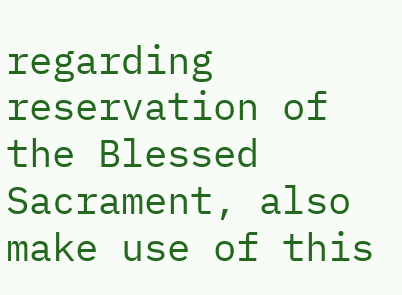regarding reservation of the Blessed Sacrament, also make use of this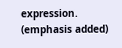expression. (emphasis added)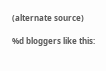(alternate source)

%d bloggers like this: